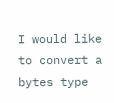I would like to convert a bytes type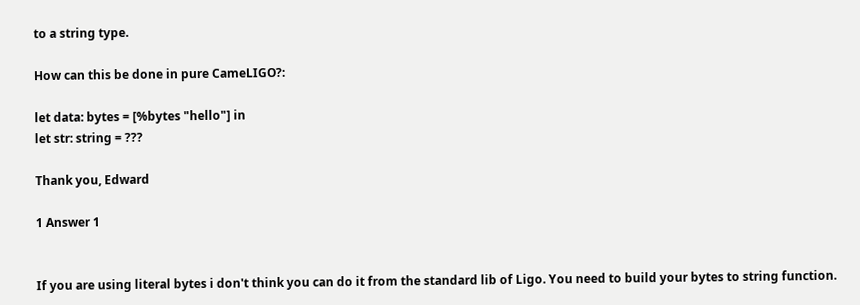to a string type.

How can this be done in pure CameLIGO?:

let data: bytes = [%bytes "hello"] in
let str: string = ???

Thank you, Edward

1 Answer 1


If you are using literal bytes i don't think you can do it from the standard lib of Ligo. You need to build your bytes to string function.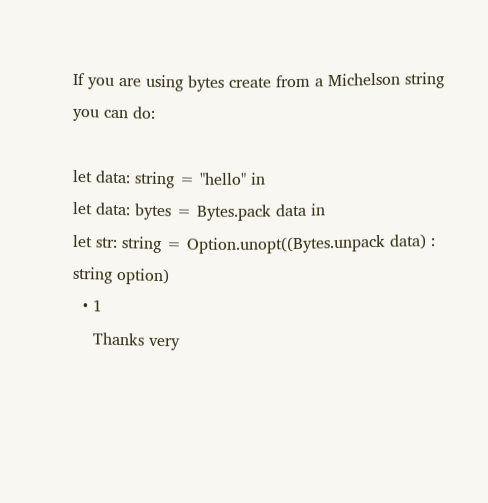If you are using bytes create from a Michelson string you can do:

let data: string = "hello" in
let data: bytes = Bytes.pack data in
let str: string = Option.unopt((Bytes.unpack data) : string option)
  • 1
    Thanks very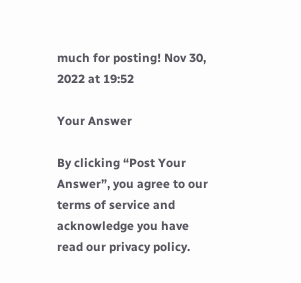much for posting! Nov 30, 2022 at 19:52

Your Answer

By clicking “Post Your Answer”, you agree to our terms of service and acknowledge you have read our privacy policy.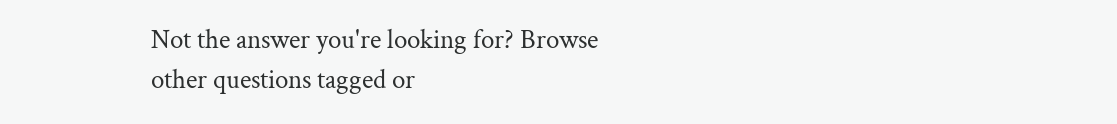Not the answer you're looking for? Browse other questions tagged or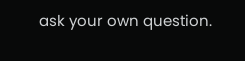ask your own question.